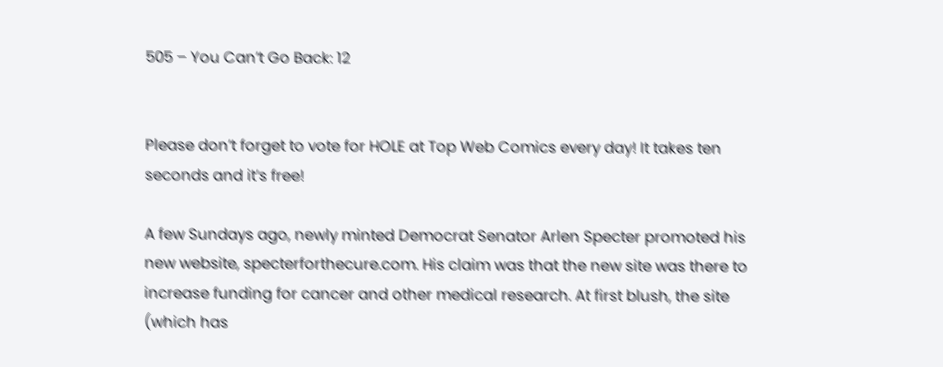505 – You Can’t Go Back: 12


Please don’t forget to vote for HOLE at Top Web Comics every day! It takes ten seconds and it’s free!

A few Sundays ago, newly minted Democrat Senator Arlen Specter promoted his new website, specterforthecure.com. His claim was that the new site was there to increase funding for cancer and other medical research. At first blush, the site (which has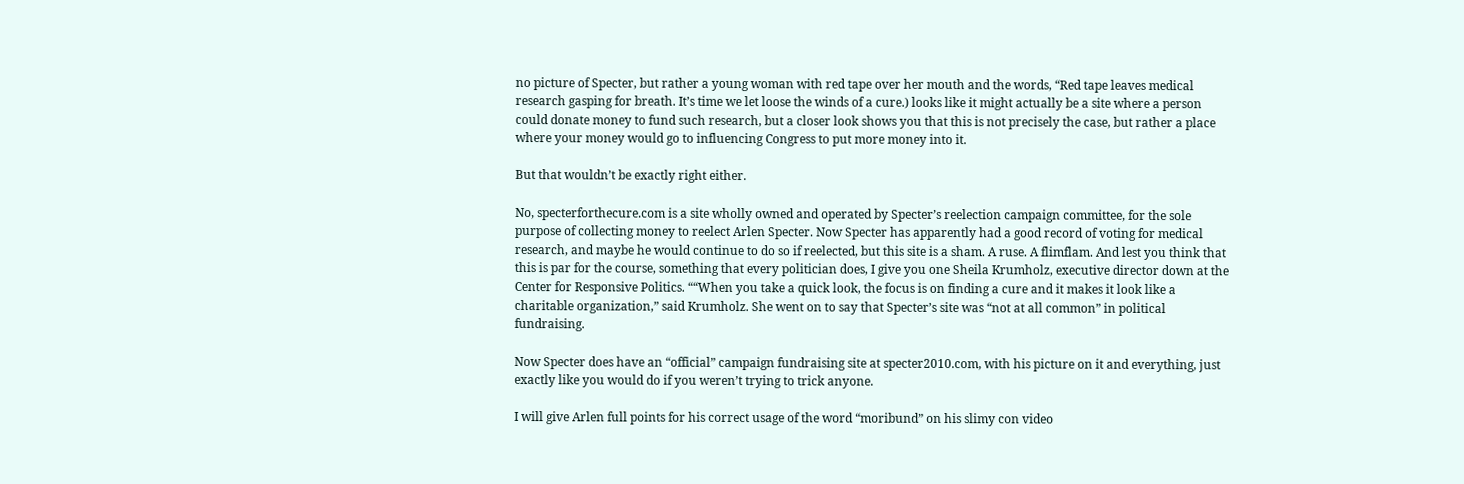no picture of Specter, but rather a young woman with red tape over her mouth and the words, “Red tape leaves medical research gasping for breath. It’s time we let loose the winds of a cure.) looks like it might actually be a site where a person could donate money to fund such research, but a closer look shows you that this is not precisely the case, but rather a place where your money would go to influencing Congress to put more money into it.

But that wouldn’t be exactly right either.

No, specterforthecure.com is a site wholly owned and operated by Specter’s reelection campaign committee, for the sole purpose of collecting money to reelect Arlen Specter. Now Specter has apparently had a good record of voting for medical research, and maybe he would continue to do so if reelected, but this site is a sham. A ruse. A flimflam. And lest you think that this is par for the course, something that every politician does, I give you one Sheila Krumholz, executive director down at the Center for Responsive Politics. ““When you take a quick look, the focus is on finding a cure and it makes it look like a charitable organization,” said Krumholz. She went on to say that Specter’s site was “not at all common” in political fundraising.

Now Specter does have an “official” campaign fundraising site at specter2010.com, with his picture on it and everything, just exactly like you would do if you weren’t trying to trick anyone.

I will give Arlen full points for his correct usage of the word “moribund” on his slimy con video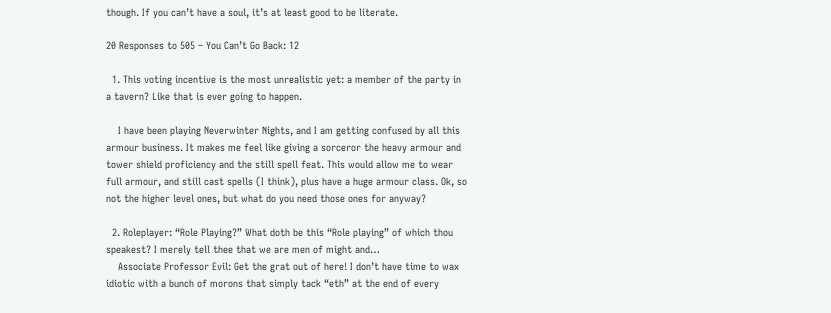though. If you can’t have a soul, it’s at least good to be literate.

20 Responses to 505 – You Can’t Go Back: 12

  1. This voting incentive is the most unrealistic yet: a member of the party in a tavern? Like that is ever going to happen.

    I have been playing Neverwinter Nights, and I am getting confused by all this armour business. It makes me feel like giving a sorceror the heavy armour and tower shield proficiency and the still spell feat. This would allow me to wear full armour, and still cast spells (I think), plus have a huge armour class. Ok, so not the higher level ones, but what do you need those ones for anyway?

  2. Roleplayer: “Role Playing?” What doth be this “Role playing” of which thou speakest? I merely tell thee that we are men of might and…
    Associate Professor Evil: Get the grat out of here! I don’t have time to wax idiotic with a bunch of morons that simply tack “eth” at the end of every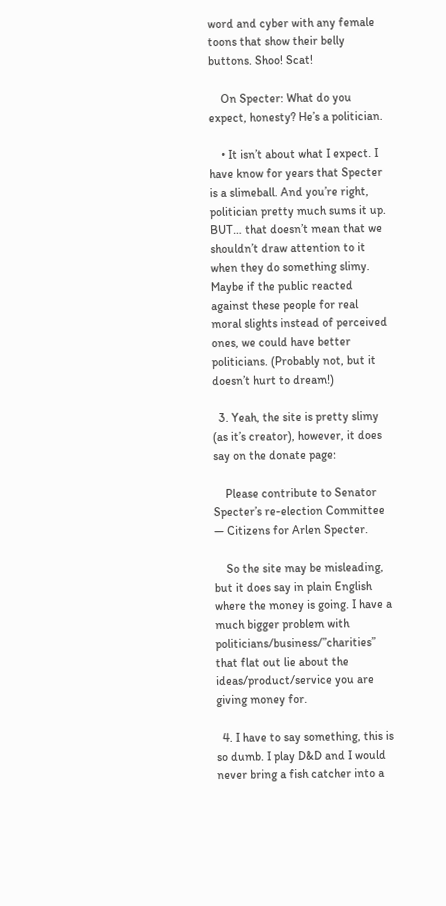word and cyber with any female toons that show their belly buttons. Shoo! Scat!

    On Specter: What do you expect, honesty? He’s a politician.

    • It isn’t about what I expect. I have know for years that Specter is a slimeball. And you’re right, politician pretty much sums it up. BUT… that doesn’t mean that we shouldn’t draw attention to it when they do something slimy. Maybe if the public reacted against these people for real moral slights instead of perceived ones, we could have better politicians. (Probably not, but it doesn’t hurt to dream!)

  3. Yeah, the site is pretty slimy (as it’s creator), however, it does say on the donate page:

    Please contribute to Senator Specter’s re-election Committee — Citizens for Arlen Specter.

    So the site may be misleading, but it does say in plain English where the money is going. I have a much bigger problem with politicians/business/”charities” that flat out lie about the ideas/product/service you are giving money for.

  4. I have to say something, this is so dumb. I play D&D and I would never bring a fish catcher into a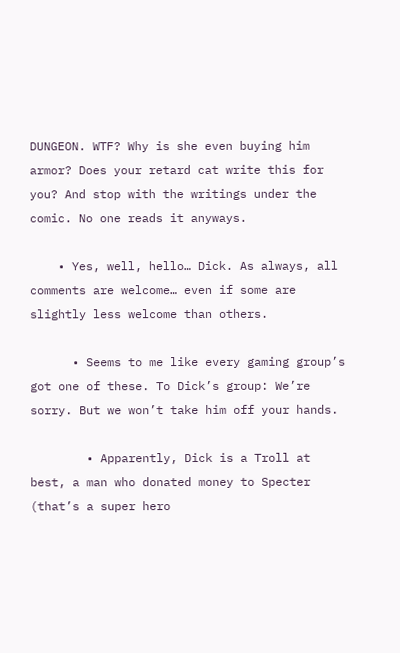DUNGEON. WTF? Why is she even buying him armor? Does your retard cat write this for you? And stop with the writings under the comic. No one reads it anyways.

    • Yes, well, hello… Dick. As always, all comments are welcome… even if some are slightly less welcome than others.

      • Seems to me like every gaming group’s got one of these. To Dick’s group: We’re sorry. But we won’t take him off your hands.

        • Apparently, Dick is a Troll at best, a man who donated money to Specter (that’s a super hero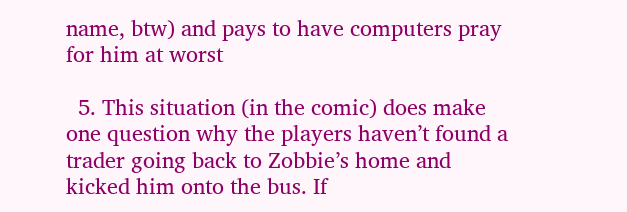name, btw) and pays to have computers pray for him at worst

  5. This situation (in the comic) does make one question why the players haven’t found a trader going back to Zobbie’s home and kicked him onto the bus. If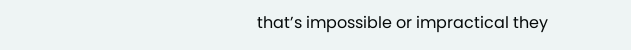that’s impossible or impractical they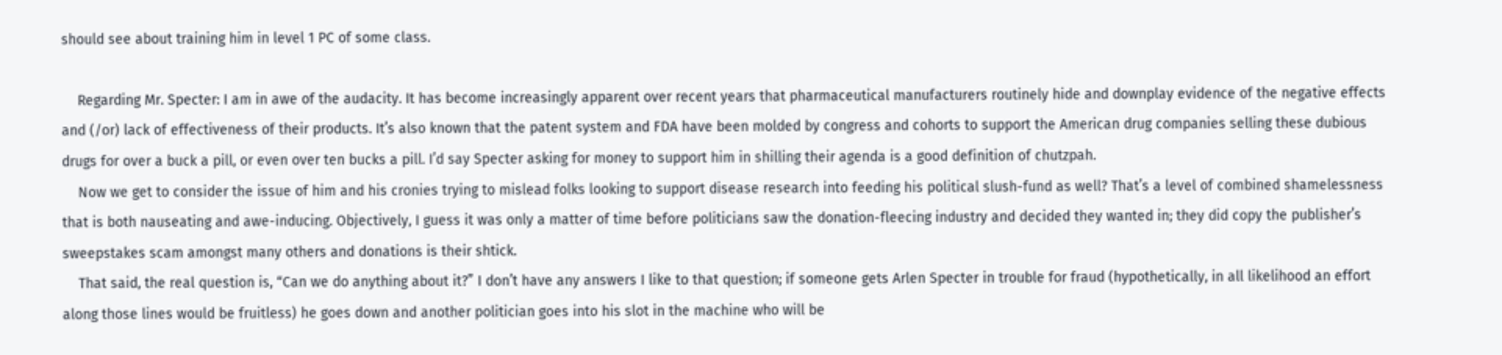should see about training him in level 1 PC of some class.

    Regarding Mr. Specter: I am in awe of the audacity. It has become increasingly apparent over recent years that pharmaceutical manufacturers routinely hide and downplay evidence of the negative effects and (/or) lack of effectiveness of their products. It’s also known that the patent system and FDA have been molded by congress and cohorts to support the American drug companies selling these dubious drugs for over a buck a pill, or even over ten bucks a pill. I’d say Specter asking for money to support him in shilling their agenda is a good definition of chutzpah.
    Now we get to consider the issue of him and his cronies trying to mislead folks looking to support disease research into feeding his political slush-fund as well? That’s a level of combined shamelessness that is both nauseating and awe-inducing. Objectively, I guess it was only a matter of time before politicians saw the donation-fleecing industry and decided they wanted in; they did copy the publisher’s sweepstakes scam amongst many others and donations is their shtick.
    That said, the real question is, “Can we do anything about it?” I don’t have any answers I like to that question; if someone gets Arlen Specter in trouble for fraud (hypothetically, in all likelihood an effort along those lines would be fruitless) he goes down and another politician goes into his slot in the machine who will be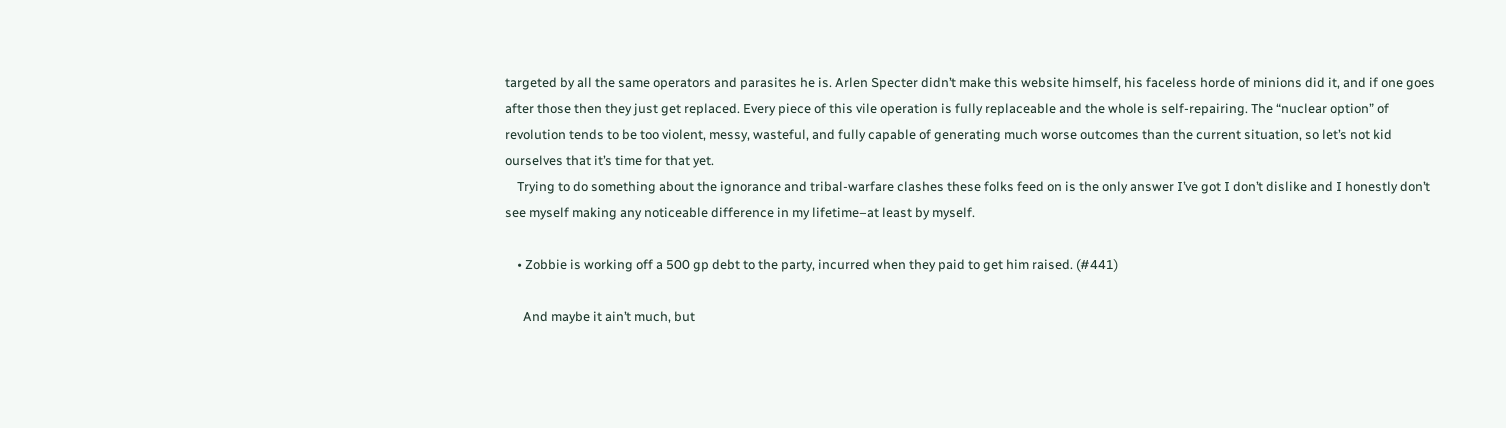targeted by all the same operators and parasites he is. Arlen Specter didn’t make this website himself, his faceless horde of minions did it, and if one goes after those then they just get replaced. Every piece of this vile operation is fully replaceable and the whole is self-repairing. The “nuclear option” of revolution tends to be too violent, messy, wasteful, and fully capable of generating much worse outcomes than the current situation, so let’s not kid ourselves that it’s time for that yet.
    Trying to do something about the ignorance and tribal-warfare clashes these folks feed on is the only answer I’ve got I don’t dislike and I honestly don’t see myself making any noticeable difference in my lifetime–at least by myself.

    • Zobbie is working off a 500 gp debt to the party, incurred when they paid to get him raised. (#441)

      And maybe it ain’t much, but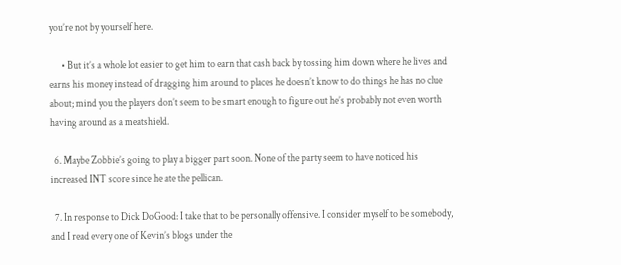you’re not by yourself here.

      • But it’s a whole lot easier to get him to earn that cash back by tossing him down where he lives and earns his money instead of dragging him around to places he doesn’t know to do things he has no clue about; mind you the players don’t seem to be smart enough to figure out he’s probably not even worth having around as a meatshield.

  6. Maybe Zobbie’s going to play a bigger part soon. None of the party seem to have noticed his increased INT score since he ate the pellican.

  7. In response to Dick DoGood: I take that to be personally offensive. I consider myself to be somebody, and I read every one of Kevin’s blogs under the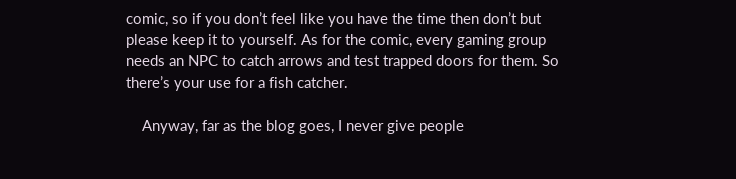comic, so if you don’t feel like you have the time then don’t but please keep it to yourself. As for the comic, every gaming group needs an NPC to catch arrows and test trapped doors for them. So there’s your use for a fish catcher.

    Anyway, far as the blog goes, I never give people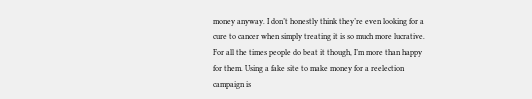money anyway. I don’t honestly think they’re even looking for a cure to cancer when simply treating it is so much more lucrative. For all the times people do beat it though, I’m more than happy for them. Using a fake site to make money for a reelection campaign is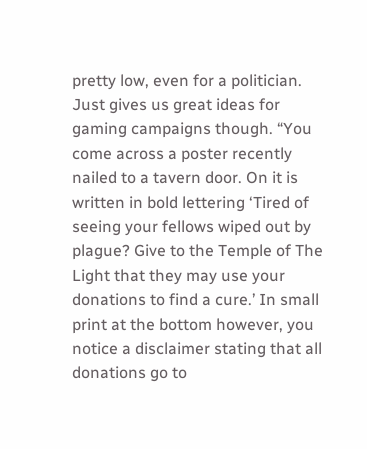pretty low, even for a politician. Just gives us great ideas for gaming campaigns though. “You come across a poster recently nailed to a tavern door. On it is written in bold lettering ‘Tired of seeing your fellows wiped out by plague? Give to the Temple of The Light that they may use your donations to find a cure.’ In small print at the bottom however, you notice a disclaimer stating that all donations go to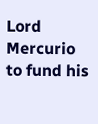Lord Mercurio to fund his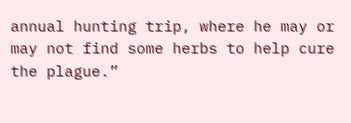annual hunting trip, where he may or may not find some herbs to help cure the plague.”